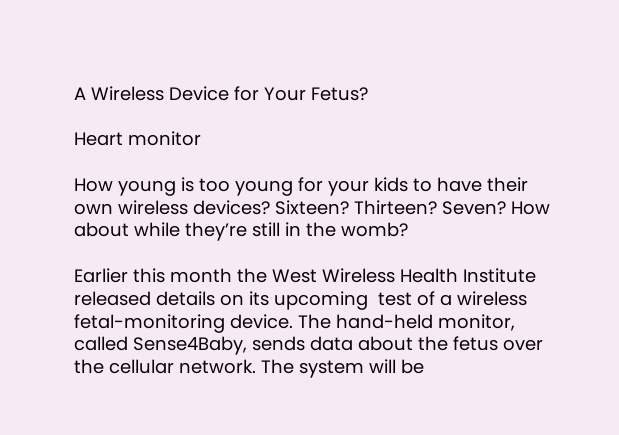A Wireless Device for Your Fetus?

Heart monitor

How young is too young for your kids to have their own wireless devices? Sixteen? Thirteen? Seven? How about while they’re still in the womb?

Earlier this month the West Wireless Health Institute released details on its upcoming  test of a wireless fetal-monitoring device. The hand-held monitor, called Sense4Baby, sends data about the fetus over the cellular network. The system will be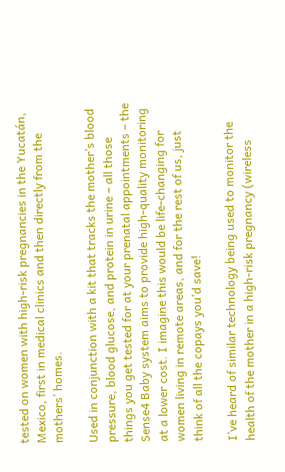tested on women with high-risk pregnancies in the Yucatán, Mexico, first in medical clinics and then directly from the mothers’ homes.

Used in conjunction with a kit that tracks the mother’s blood pressure, blood glucose, and protein in urine – all those things you get tested for at your prenatal appointments – the Sense4 Baby system aims to provide high-quality monitoring at a lower cost. I imagine this would be life-changing for women living in remote areas, and for the rest of us, just think of all the copays you’d save!

I’ve heard of similar technology being used to monitor the health of the mother in a high-risk pregnancy (wireless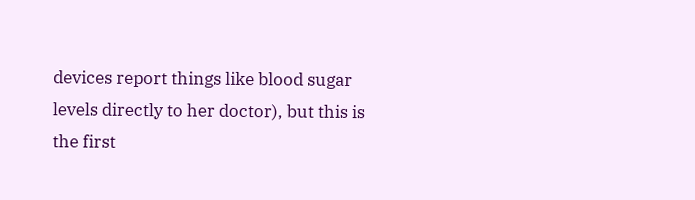devices report things like blood sugar levels directly to her doctor), but this is the first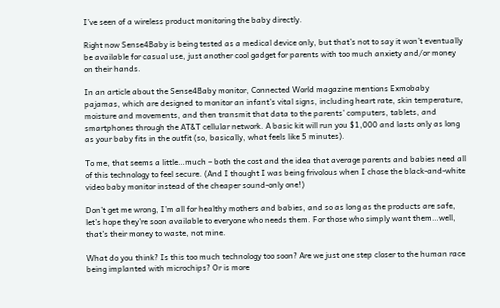I’ve seen of a wireless product monitoring the baby directly.

Right now Sense4Baby is being tested as a medical device only, but that’s not to say it won’t eventually be available for casual use, just another cool gadget for parents with too much anxiety and/or money on their hands.

In an article about the Sense4Baby monitor, Connected World magazine mentions Exmobaby pajamas, which are designed to monitor an infant’s vital signs, including heart rate, skin temperature, moisture and movements, and then transmit that data to the parents’ computers, tablets, and smartphones through the AT&T cellular network. A basic kit will run you $1,000 and lasts only as long as your baby fits in the outfit (so, basically, what feels like 5 minutes).

To me, that seems a little…much – both the cost and the idea that average parents and babies need all of this technology to feel secure. (And I thought I was being frivolous when I chose the black-and-white video baby monitor instead of the cheaper sound-only one!)

Don’t get me wrong, I’m all for healthy mothers and babies, and so as long as the products are safe, let’s hope they’re soon available to everyone who needs them. For those who simply want them…well, that’s their money to waste, not mine.

What do you think? Is this too much technology too soon? Are we just one step closer to the human race being implanted with microchips? Or is more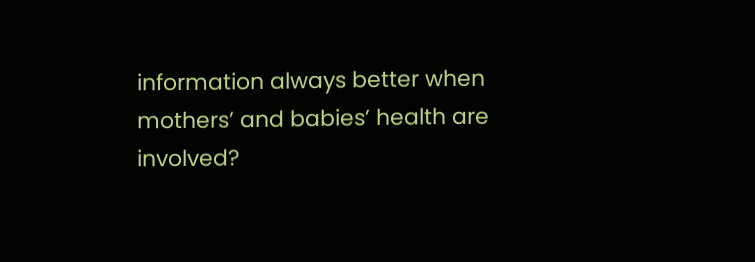information always better when mothers’ and babies’ health are involved?